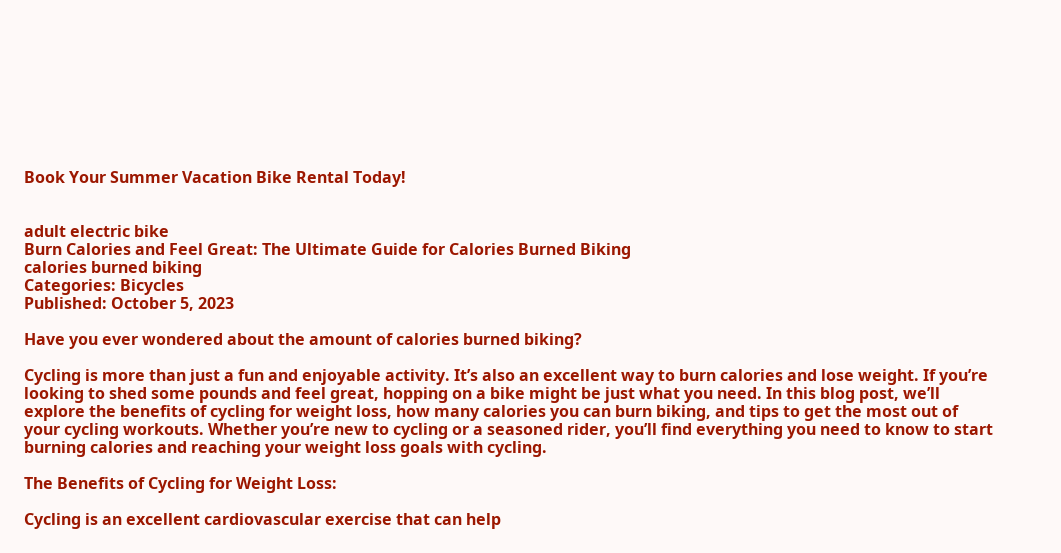Book Your Summer Vacation Bike Rental Today!


adult electric bike
Burn Calories and Feel Great: The Ultimate Guide for Calories Burned Biking
calories burned biking
Categories: Bicycles
Published: October 5, 2023

Have you ever wondered about the amount of calories burned biking?

Cycling is more than just a fun and enjoyable activity. It’s also an excellent way to burn calories and lose weight. If you’re looking to shed some pounds and feel great, hopping on a bike might be just what you need. In this blog post, we’ll explore the benefits of cycling for weight loss, how many calories you can burn biking, and tips to get the most out of your cycling workouts. Whether you’re new to cycling or a seasoned rider, you’ll find everything you need to know to start burning calories and reaching your weight loss goals with cycling.

The Benefits of Cycling for Weight Loss:

Cycling is an excellent cardiovascular exercise that can help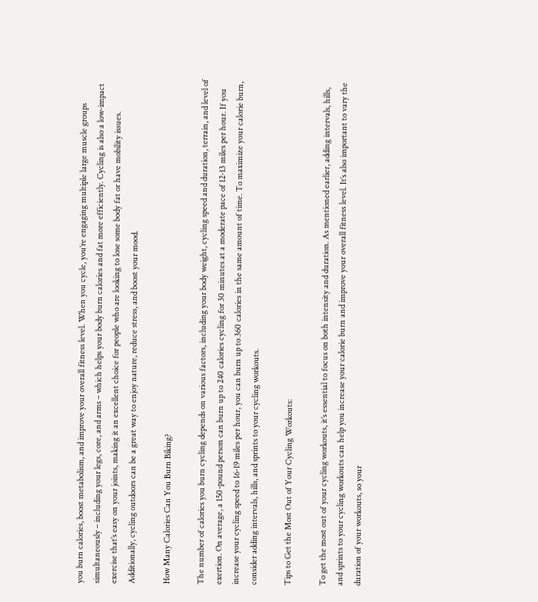you burn calories, boost metabolism, and improve your overall fitness level. When you cycle, you’re engaging multiple large muscle groups simultaneously – including your legs, core, and arms – which helps your body burn calories and fat more efficiently. Cycling is also a low-impact exercise that’s easy on your joints, making it an excellent choice for people who are looking to lose some body fat or have mobility issues. Additionally, cycling outdoors can be a great way to enjoy nature, reduce stress, and boost your mood.

How Many Calories Can You Burn Biking?

The number of calories you burn cycling depends on various factors, including your body weight, cycling speed and duration, terrain, and level of exertion. On average, a 150-pound person can burn up to 240 calories cycling for 30 minutes at a moderate pace of 12-13 miles per hour. If you increase your cycling speed to 16-19 miles per hour, you can burn up to 360 calories in the same amount of time. To maximize your calorie burn, consider adding intervals, hills, and sprints to your cycling workouts.

Tips to Get the Most Out of Your Cycling Workouts:

To get the most out of your cycling workouts, it’s essential to focus on both intensity and duration. As mentioned earlier, adding intervals, hills, and sprints to your cycling workouts can help you increase your calorie burn and improve your overall fitness level. It’s also important to vary the duration of your workouts, so your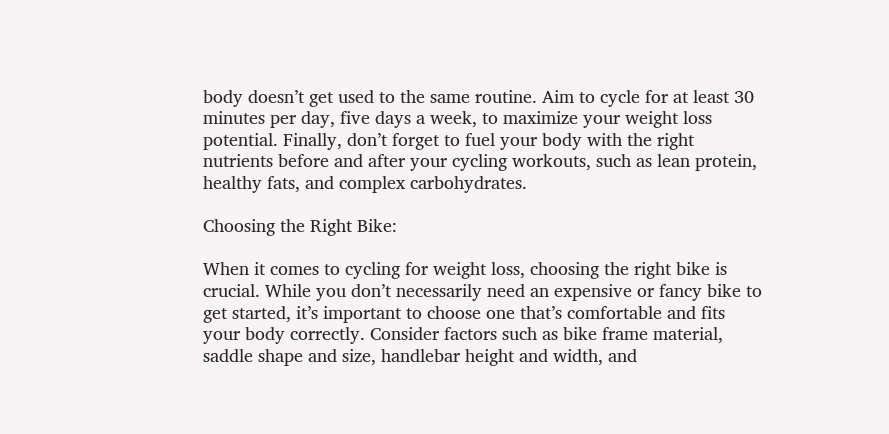body doesn’t get used to the same routine. Aim to cycle for at least 30 minutes per day, five days a week, to maximize your weight loss potential. Finally, don’t forget to fuel your body with the right nutrients before and after your cycling workouts, such as lean protein, healthy fats, and complex carbohydrates.

Choosing the Right Bike:

When it comes to cycling for weight loss, choosing the right bike is crucial. While you don’t necessarily need an expensive or fancy bike to get started, it’s important to choose one that’s comfortable and fits your body correctly. Consider factors such as bike frame material, saddle shape and size, handlebar height and width, and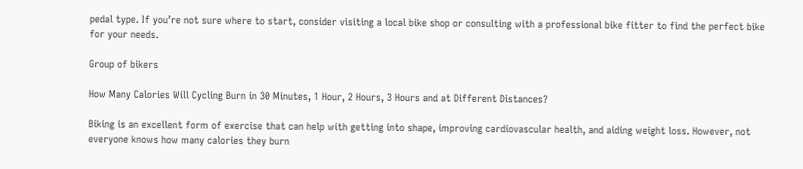pedal type. If you’re not sure where to start, consider visiting a local bike shop or consulting with a professional bike fitter to find the perfect bike for your needs.

Group of bikers

How Many Calories Will Cycling Burn in 30 Minutes, 1 Hour, 2 Hours, 3 Hours and at Different Distances?

Biking is an excellent form of exercise that can help with getting into shape, improving cardiovascular health, and aiding weight loss. However, not everyone knows how many calories they burn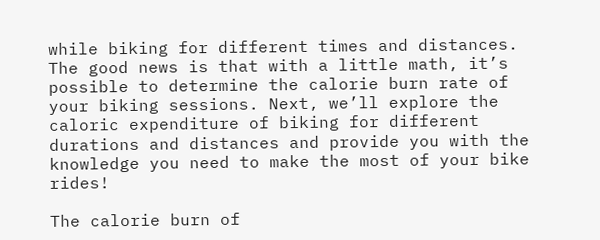while biking for different times and distances. The good news is that with a little math, it’s possible to determine the calorie burn rate of your biking sessions. Next, we’ll explore the caloric expenditure of biking for different durations and distances and provide you with the knowledge you need to make the most of your bike rides!

The calorie burn of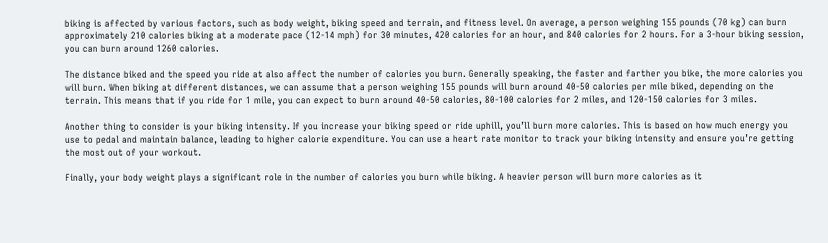biking is affected by various factors, such as body weight, biking speed and terrain, and fitness level. On average, a person weighing 155 pounds (70 kg) can burn approximately 210 calories biking at a moderate pace (12-14 mph) for 30 minutes, 420 calories for an hour, and 840 calories for 2 hours. For a 3-hour biking session, you can burn around 1260 calories.

The distance biked and the speed you ride at also affect the number of calories you burn. Generally speaking, the faster and farther you bike, the more calories you will burn. When biking at different distances, we can assume that a person weighing 155 pounds will burn around 40-50 calories per mile biked, depending on the terrain. This means that if you ride for 1 mile, you can expect to burn around 40-50 calories, 80-100 calories for 2 miles, and 120-150 calories for 3 miles.

Another thing to consider is your biking intensity. If you increase your biking speed or ride uphill, you’ll burn more calories. This is based on how much energy you use to pedal and maintain balance, leading to higher calorie expenditure. You can use a heart rate monitor to track your biking intensity and ensure you’re getting the most out of your workout.

Finally, your body weight plays a significant role in the number of calories you burn while biking. A heavier person will burn more calories as it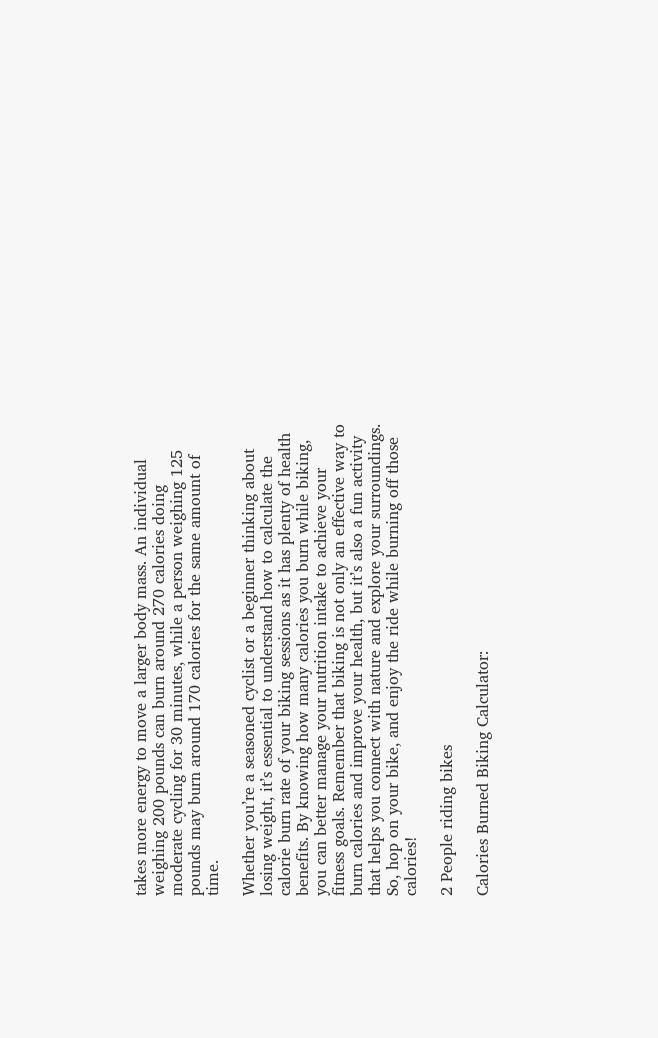takes more energy to move a larger body mass. An individual weighing 200 pounds can burn around 270 calories doing moderate cycling for 30 minutes, while a person weighing 125 pounds may burn around 170 calories for the same amount of time.

Whether you’re a seasoned cyclist or a beginner thinking about losing weight, it’s essential to understand how to calculate the calorie burn rate of your biking sessions as it has plenty of health benefits. By knowing how many calories you burn while biking, you can better manage your nutrition intake to achieve your fitness goals. Remember that biking is not only an effective way to burn calories and improve your health, but it’s also a fun activity that helps you connect with nature and explore your surroundings. So, hop on your bike, and enjoy the ride while burning off those calories!

2 People riding bikes

Calories Burned Biking Calculator: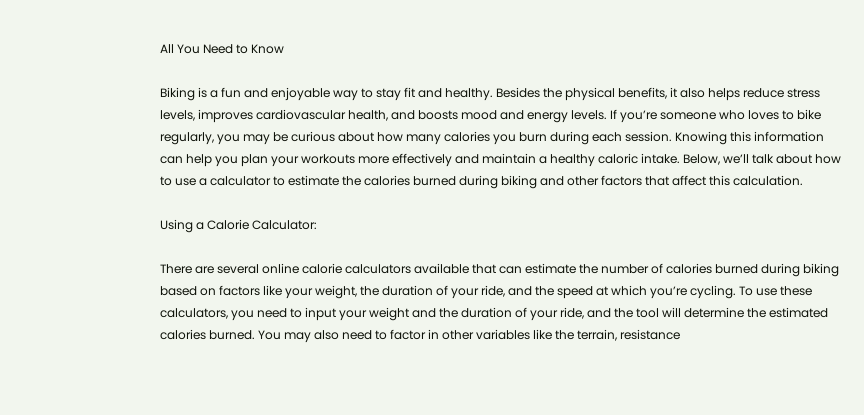All You Need to Know

Biking is a fun and enjoyable way to stay fit and healthy. Besides the physical benefits, it also helps reduce stress levels, improves cardiovascular health, and boosts mood and energy levels. If you’re someone who loves to bike regularly, you may be curious about how many calories you burn during each session. Knowing this information can help you plan your workouts more effectively and maintain a healthy caloric intake. Below, we’ll talk about how to use a calculator to estimate the calories burned during biking and other factors that affect this calculation.

Using a Calorie Calculator:

There are several online calorie calculators available that can estimate the number of calories burned during biking based on factors like your weight, the duration of your ride, and the speed at which you’re cycling. To use these calculators, you need to input your weight and the duration of your ride, and the tool will determine the estimated calories burned. You may also need to factor in other variables like the terrain, resistance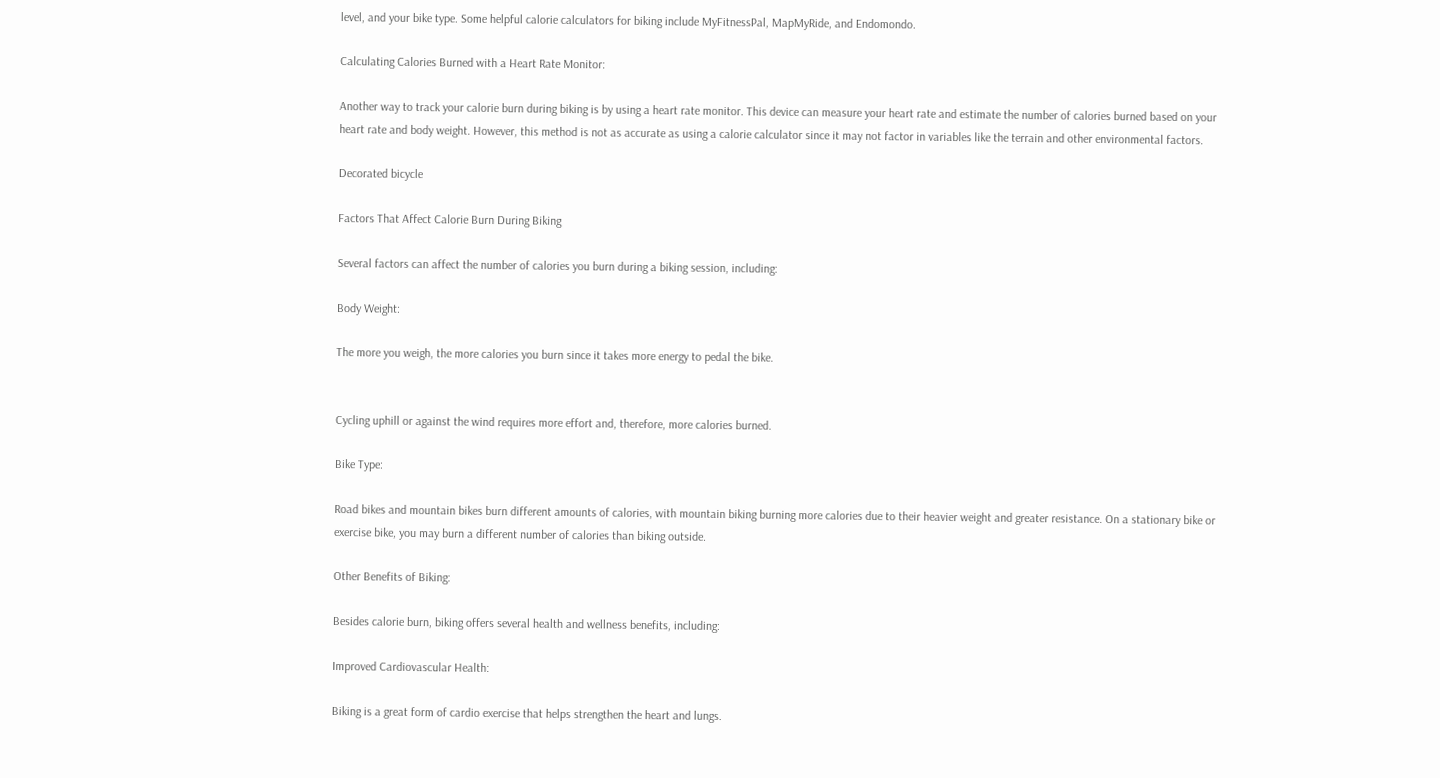level, and your bike type. Some helpful calorie calculators for biking include MyFitnessPal, MapMyRide, and Endomondo.

Calculating Calories Burned with a Heart Rate Monitor:

Another way to track your calorie burn during biking is by using a heart rate monitor. This device can measure your heart rate and estimate the number of calories burned based on your heart rate and body weight. However, this method is not as accurate as using a calorie calculator since it may not factor in variables like the terrain and other environmental factors.

Decorated bicycle

Factors That Affect Calorie Burn During Biking

Several factors can affect the number of calories you burn during a biking session, including:

Body Weight:

The more you weigh, the more calories you burn since it takes more energy to pedal the bike.


Cycling uphill or against the wind requires more effort and, therefore, more calories burned.

Bike Type:

Road bikes and mountain bikes burn different amounts of calories, with mountain biking burning more calories due to their heavier weight and greater resistance. On a stationary bike or exercise bike, you may burn a different number of calories than biking outside.

Other Benefits of Biking:

Besides calorie burn, biking offers several health and wellness benefits, including:

Improved Cardiovascular Health:

Biking is a great form of cardio exercise that helps strengthen the heart and lungs.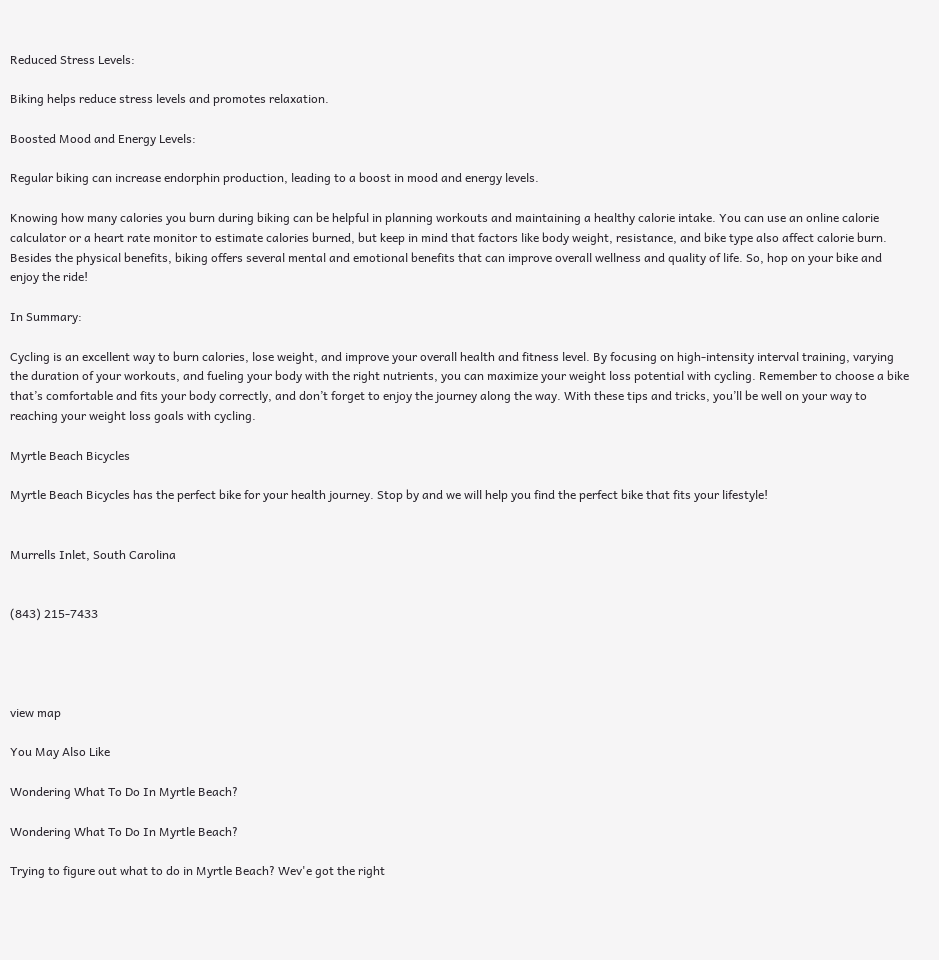Reduced Stress Levels:

Biking helps reduce stress levels and promotes relaxation.

Boosted Mood and Energy Levels:

Regular biking can increase endorphin production, leading to a boost in mood and energy levels.

Knowing how many calories you burn during biking can be helpful in planning workouts and maintaining a healthy calorie intake. You can use an online calorie calculator or a heart rate monitor to estimate calories burned, but keep in mind that factors like body weight, resistance, and bike type also affect calorie burn. Besides the physical benefits, biking offers several mental and emotional benefits that can improve overall wellness and quality of life. So, hop on your bike and enjoy the ride!

In Summary:

Cycling is an excellent way to burn calories, lose weight, and improve your overall health and fitness level. By focusing on high-intensity interval training, varying the duration of your workouts, and fueling your body with the right nutrients, you can maximize your weight loss potential with cycling. Remember to choose a bike that’s comfortable and fits your body correctly, and don’t forget to enjoy the journey along the way. With these tips and tricks, you’ll be well on your way to reaching your weight loss goals with cycling.

Myrtle Beach Bicycles

Myrtle Beach Bicycles has the perfect bike for your health journey. Stop by and we will help you find the perfect bike that fits your lifestyle!


Murrells Inlet, South Carolina


(843) 215-7433




view map

You May Also Like

Wondering What To Do In Myrtle Beach?

Wondering What To Do In Myrtle Beach?

Trying to figure out what to do in Myrtle Beach? Wev'e got the right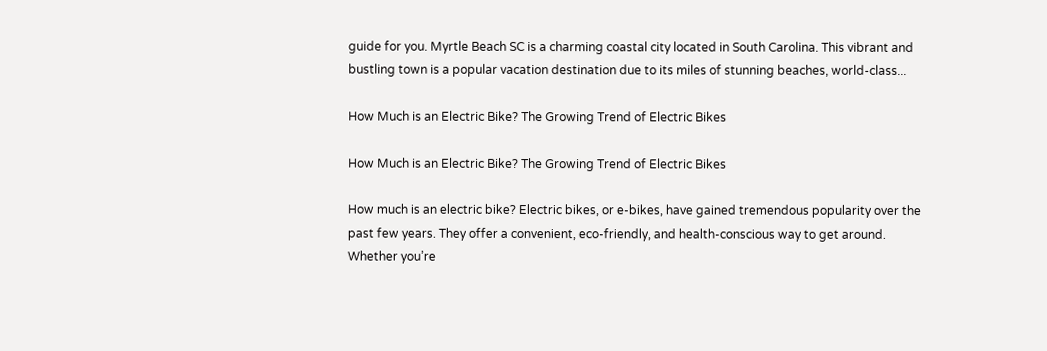guide for you. Myrtle Beach SC is a charming coastal city located in South Carolina. This vibrant and bustling town is a popular vacation destination due to its miles of stunning beaches, world-class...

How Much is an Electric Bike? The Growing Trend of Electric Bikes

How Much is an Electric Bike? The Growing Trend of Electric Bikes

How much is an electric bike? Electric bikes, or e-bikes, have gained tremendous popularity over the past few years. They offer a convenient, eco-friendly, and health-conscious way to get around. Whether you’re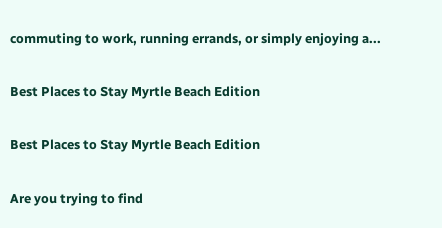commuting to work, running errands, or simply enjoying a...

Best Places to Stay Myrtle Beach Edition

Best Places to Stay Myrtle Beach Edition

Are you trying to find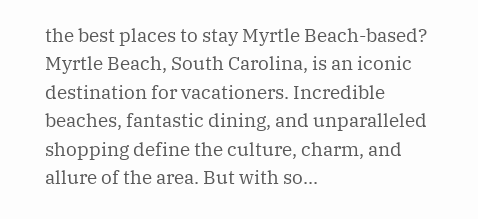the best places to stay Myrtle Beach-based? Myrtle Beach, South Carolina, is an iconic destination for vacationers. Incredible beaches, fantastic dining, and unparalleled shopping define the culture, charm, and allure of the area. But with so...